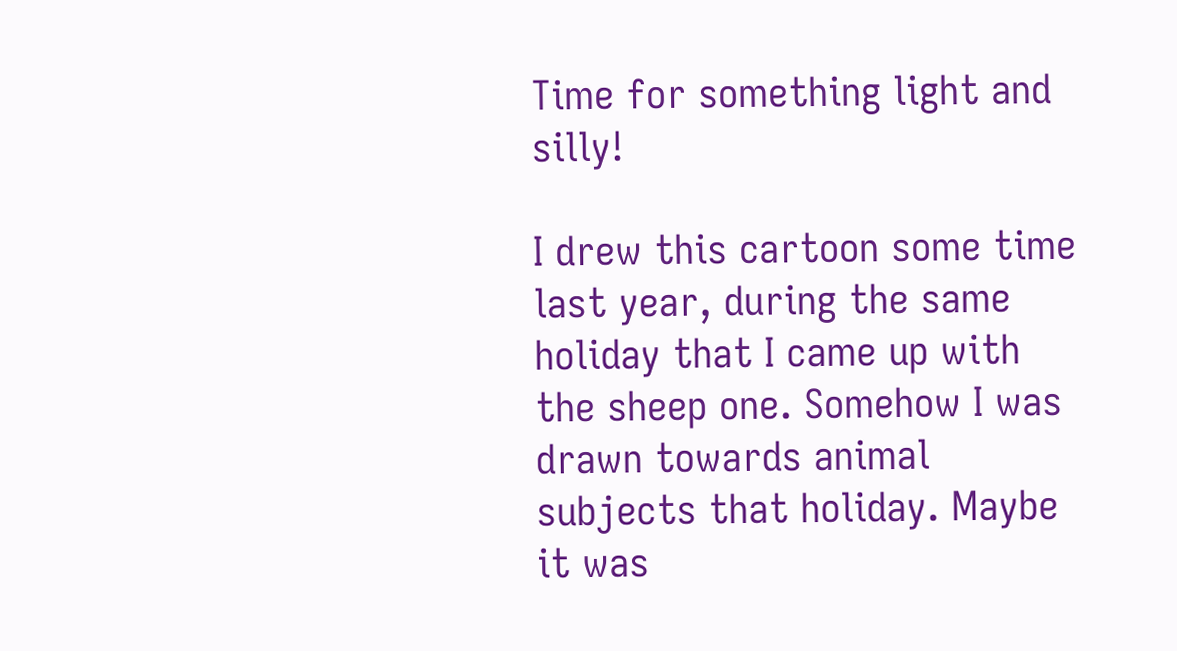Time for something light and silly!

I drew this cartoon some time last year, during the same holiday that I came up with the sheep one. Somehow I was drawn towards animal subjects that holiday. Maybe it was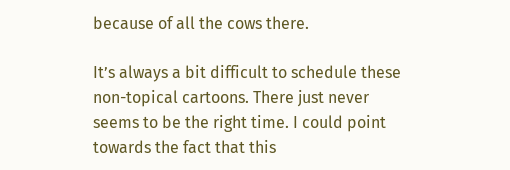because of all the cows there.

It’s always a bit difficult to schedule these non-topical cartoons. There just never seems to be the right time. I could point towards the fact that this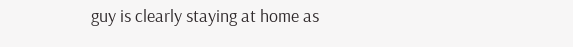guy is clearly staying at home as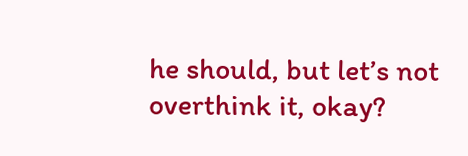he should, but let’s not overthink it, okay?